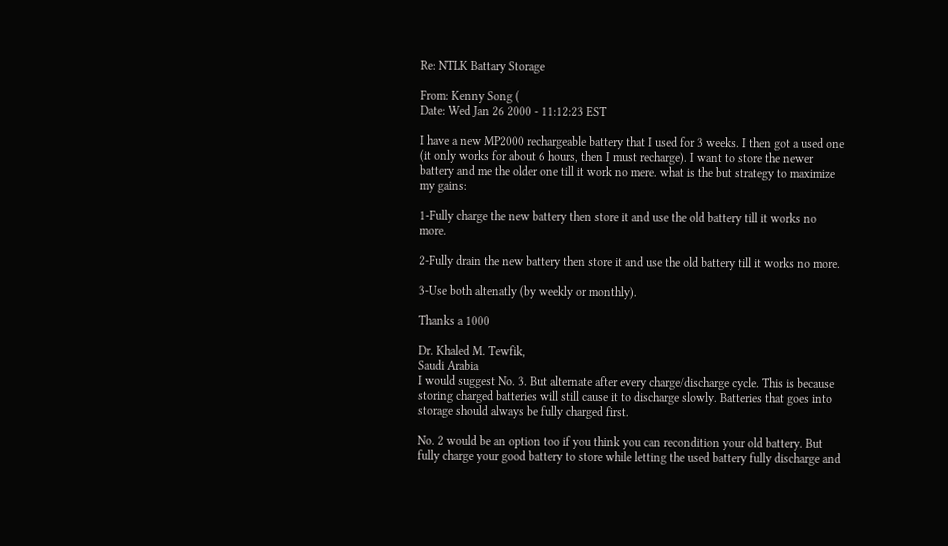Re: NTLK Battary Storage

From: Kenny Song (
Date: Wed Jan 26 2000 - 11:12:23 EST

I have a new MP2000 rechargeable battery that I used for 3 weeks. I then got a used one (it only works for about 6 hours, then I must recharge). I want to store the newer battery and me the older one till it work no mere. what is the but strategy to maximize my gains:

1-Fully charge the new battery then store it and use the old battery till it works no more.

2-Fully drain the new battery then store it and use the old battery till it works no more.

3-Use both altenatly (by weekly or monthly).

Thanks a 1000

Dr. Khaled M. Tewfik,
Saudi Arabia
I would suggest No. 3. But alternate after every charge/discharge cycle. This is because storing charged batteries will still cause it to discharge slowly. Batteries that goes into storage should always be fully charged first.

No. 2 would be an option too if you think you can recondition your old battery. But fully charge your good battery to store while letting the used battery fully discharge and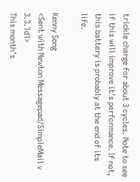trickle charge for about 3 cycles. Note to see if this will improve it's performance. If not, this battery is probably at the end of its life.

Kenny Song
<Sent with Newton Messagepad/SimpleMail v 3.3.1d1>
This month's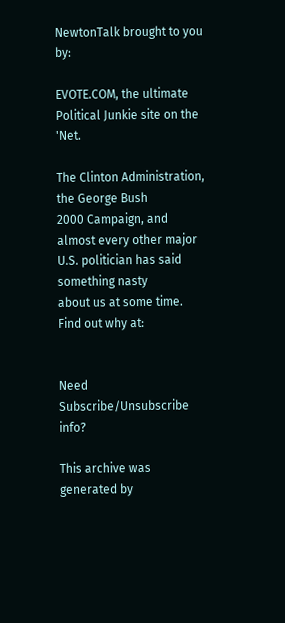NewtonTalk brought to you by:

EVOTE.COM, the ultimate Political Junkie site on the 'Net.

The Clinton Administration, the George Bush
2000 Campaign, and almost every other major
U.S. politician has said something nasty
about us at some time. Find out why at:


Need Subscribe/Unsubscribe info?

This archive was generated by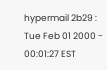hypermail 2b29 : Tue Feb 01 2000 - 00:01:27 EST